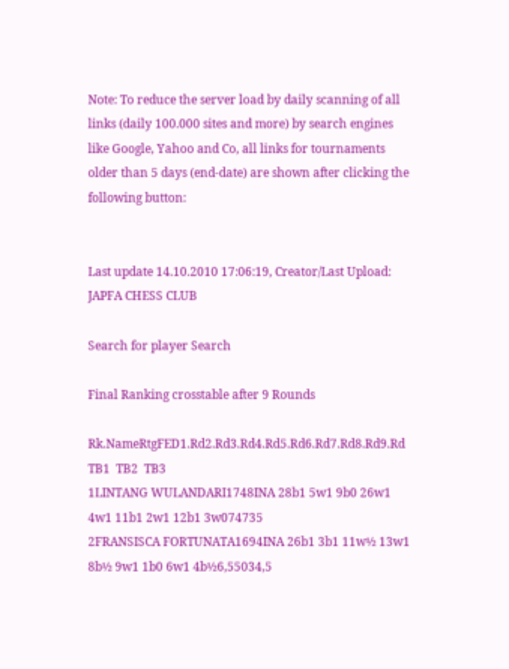Note: To reduce the server load by daily scanning of all links (daily 100.000 sites and more) by search engines like Google, Yahoo and Co, all links for tournaments older than 5 days (end-date) are shown after clicking the following button:


Last update 14.10.2010 17:06:19, Creator/Last Upload: JAPFA CHESS CLUB

Search for player Search

Final Ranking crosstable after 9 Rounds

Rk.NameRtgFED1.Rd2.Rd3.Rd4.Rd5.Rd6.Rd7.Rd8.Rd9.Rd TB1  TB2  TB3
1LINTANG WULANDARI1748INA 28b1 5w1 9b0 26w1 4w1 11b1 2w1 12b1 3w074735
2FRANSISCA FORTUNATA1694INA 26b1 3b1 11w½ 13w1 8b½ 9w1 1b0 6w1 4b½6,55034,5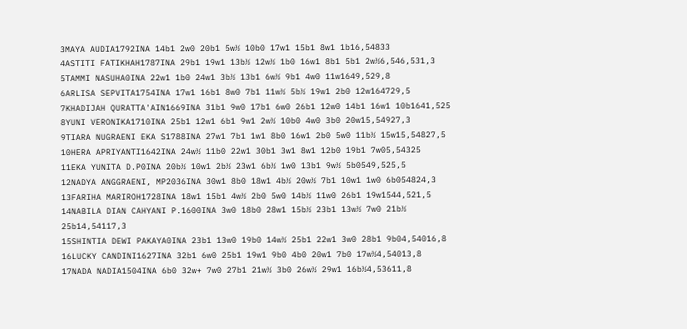3MAYA AUDIA1792INA 14b1 2w0 20b1 5w½ 10b0 17w1 15b1 8w1 1b16,54833
4ASTITI FATIKHAH1787INA 29b1 19w1 13b½ 12w½ 1b0 16w1 8b1 5b1 2w½6,546,531,3
5TAMMI NASUHA0INA 22w1 1b0 24w1 3b½ 13b1 6w½ 9b1 4w0 11w1649,529,8
6ARLISA SEPVITA1754INA 17w1 16b1 8w0 7b1 11w½ 5b½ 19w1 2b0 12w164729,5
7KHADIJAH QURATTA'AIN1669INA 31b1 9w0 17b1 6w0 26b1 12w0 14b1 16w1 10b1641,525
8YUNI VERONIKA1710INA 25b1 12w1 6b1 9w1 2w½ 10b0 4w0 3b0 20w15,54927,3
9TIARA NUGRAENI EKA S1788INA 27w1 7b1 1w1 8b0 16w1 2b0 5w0 11b½ 15w15,54827,5
10HERA APRIYANTI1642INA 24w½ 11b0 22w1 30b1 3w1 8w1 12b0 19b1 7w05,54325
11EKA YUNITA D.P0INA 20b½ 10w1 2b½ 23w1 6b½ 1w0 13b1 9w½ 5b0549,525,5
12NADYA ANGGRAENI, MP2036INA 30w1 8b0 18w1 4b½ 20w½ 7b1 10w1 1w0 6b054824,3
13FARIHA MARIROH1728INA 18w1 15b1 4w½ 2b0 5w0 14b½ 11w0 26b1 19w1544,521,5
14NABILA DIAN CAHYANI P.1600INA 3w0 18b0 28w1 15b½ 23b1 13w½ 7w0 21b½ 25b14,54117,3
15SHINTIA DEWI PAKAYA0INA 23b1 13w0 19b0 14w½ 25b1 22w1 3w0 28b1 9b04,54016,8
16LUCKY CANDINI1627INA 32b1 6w0 25b1 19w1 9b0 4b0 20w1 7b0 17w½4,54013,8
17NADA NADIA1504INA 6b0 32w+ 7w0 27b1 21w½ 3b0 26w½ 29w1 16b½4,53611,8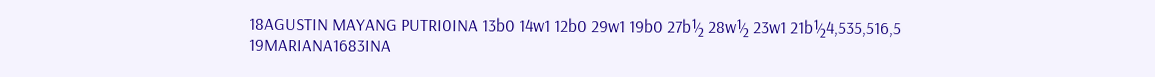18AGUSTIN MAYANG PUTRI0INA 13b0 14w1 12b0 29w1 19b0 27b½ 28w½ 23w1 21b½4,535,516,5
19MARIANA1683INA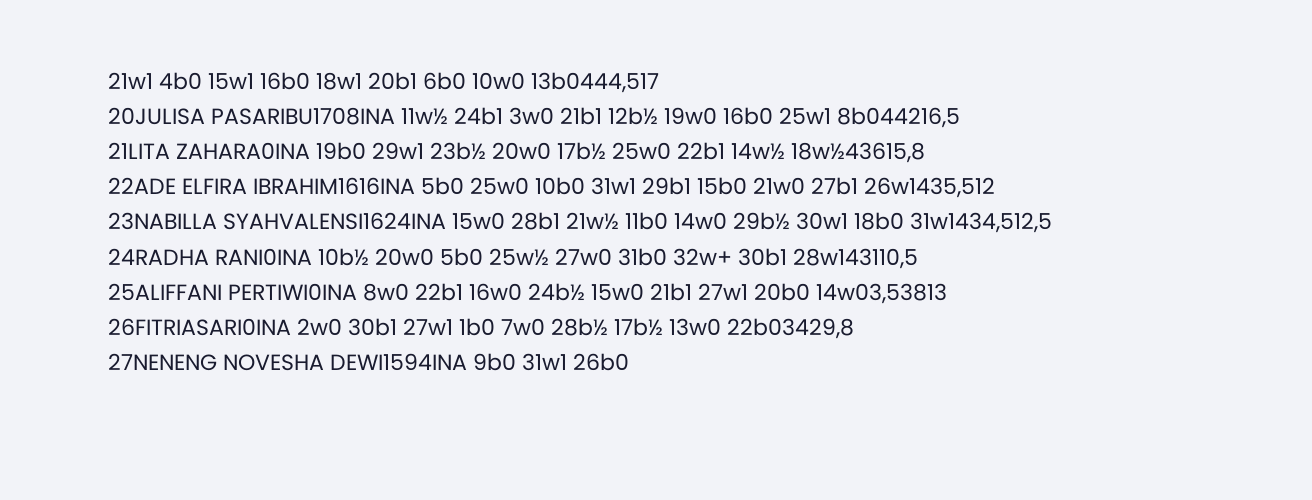21w1 4b0 15w1 16b0 18w1 20b1 6b0 10w0 13b0444,517
20JULISA PASARIBU1708INA 11w½ 24b1 3w0 21b1 12b½ 19w0 16b0 25w1 8b044216,5
21LITA ZAHARA0INA 19b0 29w1 23b½ 20w0 17b½ 25w0 22b1 14w½ 18w½43615,8
22ADE ELFIRA IBRAHIM1616INA 5b0 25w0 10b0 31w1 29b1 15b0 21w0 27b1 26w1435,512
23NABILLA SYAHVALENSI1624INA 15w0 28b1 21w½ 11b0 14w0 29b½ 30w1 18b0 31w1434,512,5
24RADHA RANI0INA 10b½ 20w0 5b0 25w½ 27w0 31b0 32w+ 30b1 28w143110,5
25ALIFFANI PERTIWI0INA 8w0 22b1 16w0 24b½ 15w0 21b1 27w1 20b0 14w03,53813
26FITRIASARI0INA 2w0 30b1 27w1 1b0 7w0 28b½ 17b½ 13w0 22b03429,8
27NENENG NOVESHA DEWI1594INA 9b0 31w1 26b0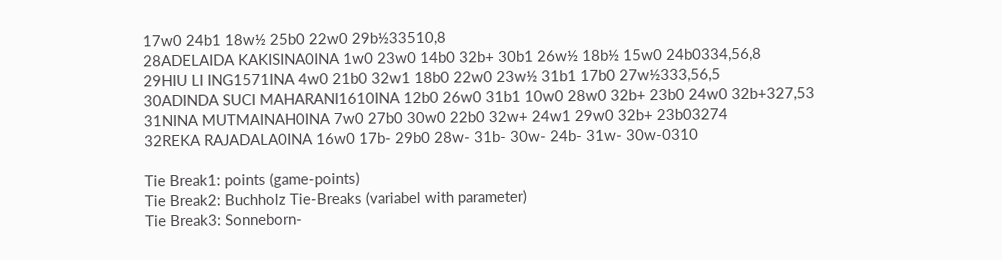17w0 24b1 18w½ 25b0 22w0 29b½33510,8
28ADELAIDA KAKISINA0INA 1w0 23w0 14b0 32b+ 30b1 26w½ 18b½ 15w0 24b0334,56,8
29HIU LI ING1571INA 4w0 21b0 32w1 18b0 22w0 23w½ 31b1 17b0 27w½333,56,5
30ADINDA SUCI MAHARANI1610INA 12b0 26w0 31b1 10w0 28w0 32b+ 23b0 24w0 32b+327,53
31NINA MUTMAINAH0INA 7w0 27b0 30w0 22b0 32w+ 24w1 29w0 32b+ 23b03274
32REKA RAJADALA0INA 16w0 17b- 29b0 28w- 31b- 30w- 24b- 31w- 30w-0310

Tie Break1: points (game-points)
Tie Break2: Buchholz Tie-Breaks (variabel with parameter)
Tie Break3: Sonneborn-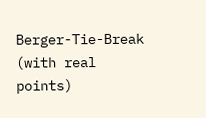Berger-Tie-Break (with real points)